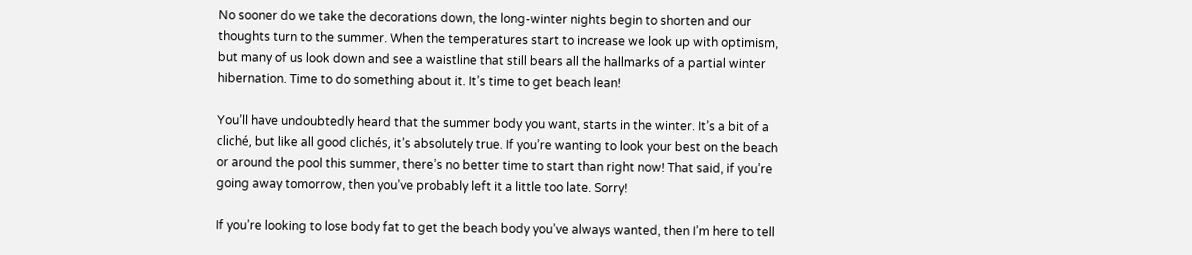No sooner do we take the decorations down, the long-winter nights begin to shorten and our thoughts turn to the summer. When the temperatures start to increase we look up with optimism, but many of us look down and see a waistline that still bears all the hallmarks of a partial winter hibernation. Time to do something about it. It’s time to get beach lean!

You’ll have undoubtedly heard that the summer body you want, starts in the winter. It’s a bit of a cliché, but like all good clichés, it’s absolutely true. If you’re wanting to look your best on the beach or around the pool this summer, there’s no better time to start than right now! That said, if you’re going away tomorrow, then you’ve probably left it a little too late. Sorry!

If you’re looking to lose body fat to get the beach body you’ve always wanted, then I’m here to tell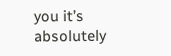you it’s absolutely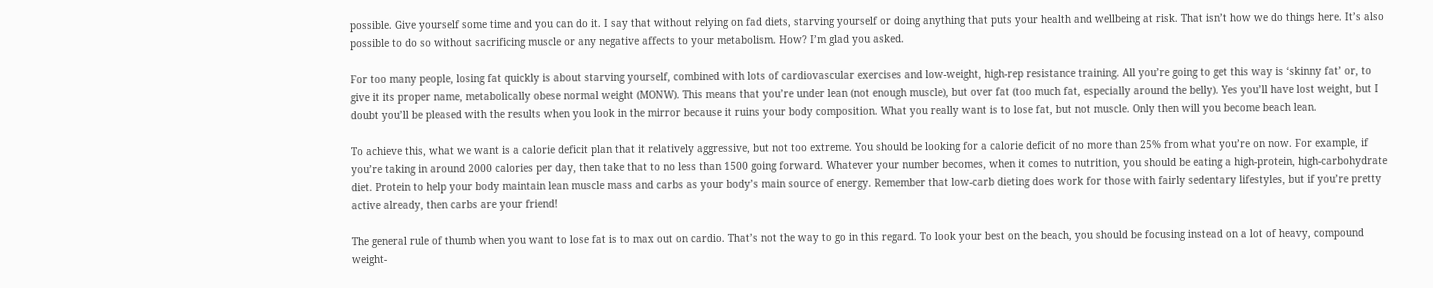possible. Give yourself some time and you can do it. I say that without relying on fad diets, starving yourself or doing anything that puts your health and wellbeing at risk. That isn’t how we do things here. It’s also possible to do so without sacrificing muscle or any negative affects to your metabolism. How? I’m glad you asked.

For too many people, losing fat quickly is about starving yourself, combined with lots of cardiovascular exercises and low-weight, high-rep resistance training. All you’re going to get this way is ‘skinny fat’ or, to give it its proper name, metabolically obese normal weight (MONW). This means that you’re under lean (not enough muscle), but over fat (too much fat, especially around the belly). Yes you’ll have lost weight, but I doubt you’ll be pleased with the results when you look in the mirror because it ruins your body composition. What you really want is to lose fat, but not muscle. Only then will you become beach lean.

To achieve this, what we want is a calorie deficit plan that it relatively aggressive, but not too extreme. You should be looking for a calorie deficit of no more than 25% from what you’re on now. For example, if you’re taking in around 2000 calories per day, then take that to no less than 1500 going forward. Whatever your number becomes, when it comes to nutrition, you should be eating a high-protein, high-carbohydrate diet. Protein to help your body maintain lean muscle mass and carbs as your body’s main source of energy. Remember that low-carb dieting does work for those with fairly sedentary lifestyles, but if you’re pretty active already, then carbs are your friend!

The general rule of thumb when you want to lose fat is to max out on cardio. That’s not the way to go in this regard. To look your best on the beach, you should be focusing instead on a lot of heavy, compound weight-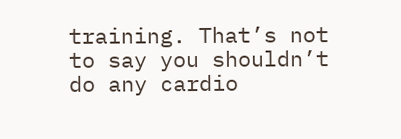training. That’s not to say you shouldn’t do any cardio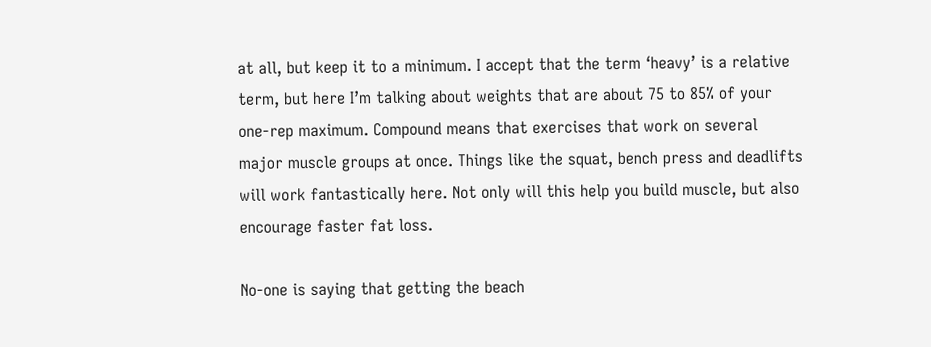at all, but keep it to a minimum. I accept that the term ‘heavy’ is a relative term, but here I’m talking about weights that are about 75 to 85% of your one-rep maximum. Compound means that exercises that work on several major muscle groups at once. Things like the squat, bench press and deadlifts will work fantastically here. Not only will this help you build muscle, but also encourage faster fat loss.

No-one is saying that getting the beach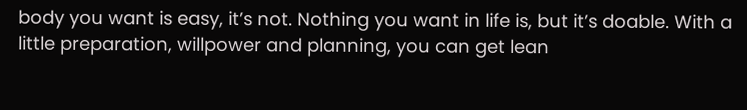body you want is easy, it’s not. Nothing you want in life is, but it’s doable. With a little preparation, willpower and planning, you can get lean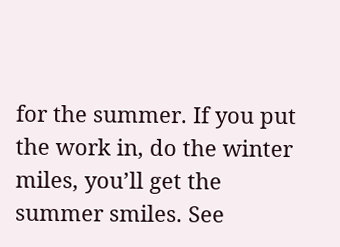for the summer. If you put the work in, do the winter miles, you’ll get the summer smiles. See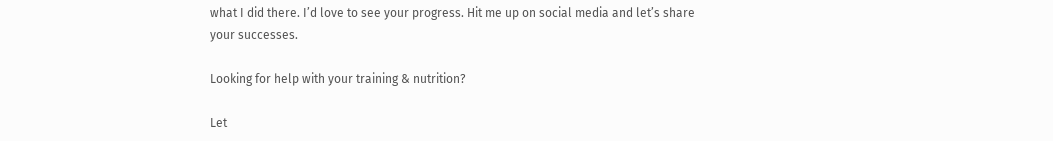what I did there. I’d love to see your progress. Hit me up on social media and let’s share your successes.

Looking for help with your training & nutrition?

Let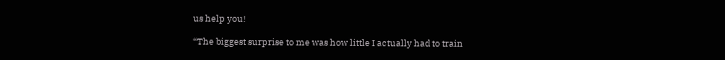us help you!

“The biggest surprise to me was how little I actually had to train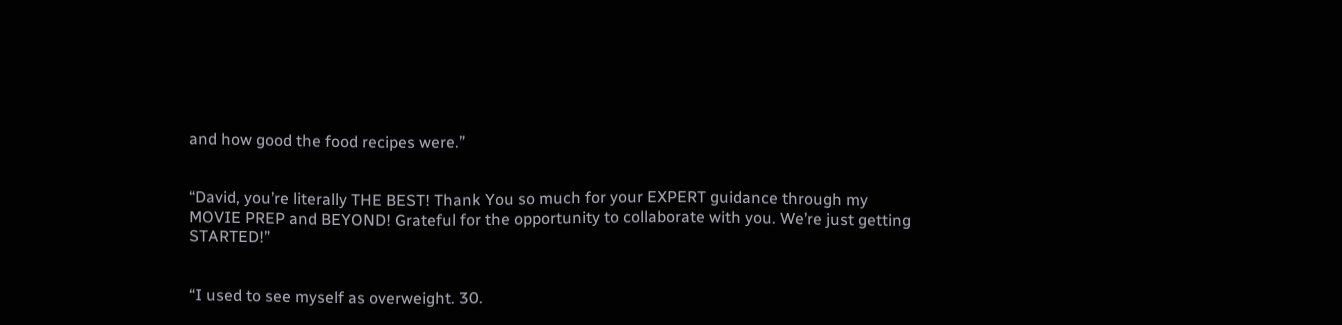and how good the food recipes were.”


“David, you’re literally THE BEST! Thank You so much for your EXPERT guidance through my MOVIE PREP and BEYOND! Grateful for the opportunity to collaborate with you. We’re just getting STARTED!”


“I used to see myself as overweight. 30.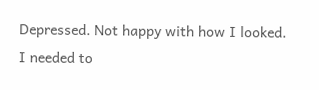Depressed. Not happy with how I looked. I needed to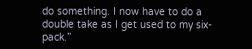do something. I now have to do a double take as I get used to my six-pack.”